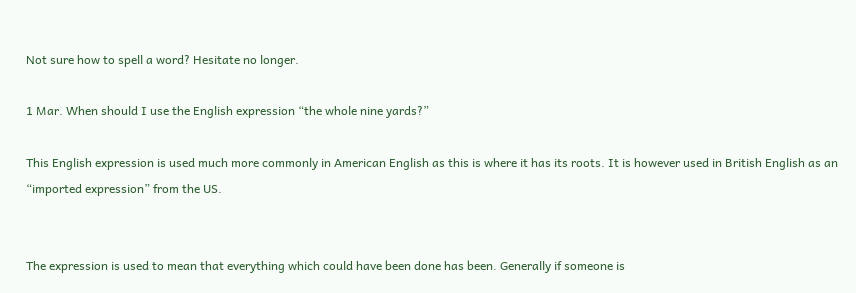Not sure how to spell a word? Hesitate no longer.

1 Mar. When should I use the English expression “the whole nine yards?”

This English expression is used much more commonly in American English as this is where it has its roots. It is however used in British English as an “imported expression” from the US.


The expression is used to mean that everything which could have been done has been. Generally if someone is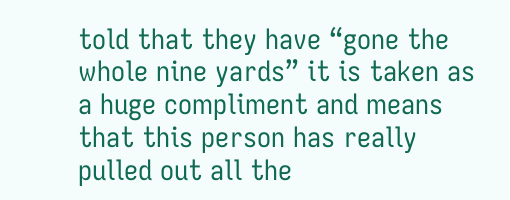told that they have “gone the whole nine yards” it is taken as a huge compliment and means that this person has really pulled out all the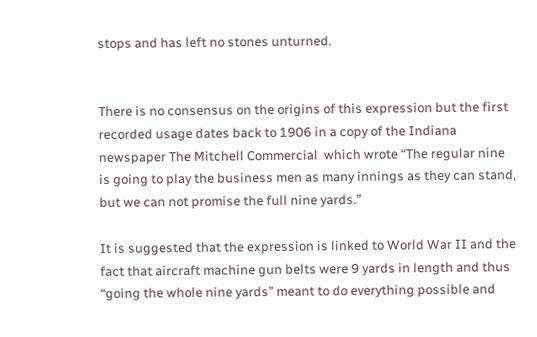stops and has left no stones unturned.


There is no consensus on the origins of this expression but the first recorded usage dates back to 1906 in a copy of the Indiana newspaper The Mitchell Commercial  which wrote “The regular nine is going to play the business men as many innings as they can stand, but we can not promise the full nine yards.”

It is suggested that the expression is linked to World War II and the fact that aircraft machine gun belts were 9 yards in length and thus “going the whole nine yards” meant to do everything possible and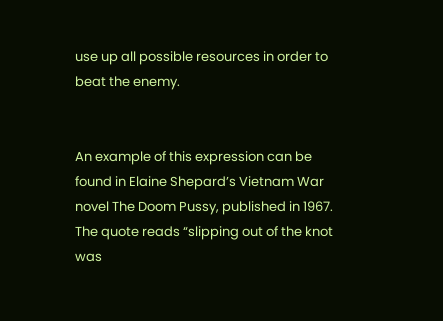use up all possible resources in order to beat the enemy.


An example of this expression can be found in Elaine Shepard’s Vietnam War novel The Doom Pussy, published in 1967. The quote reads “slipping out of the knot was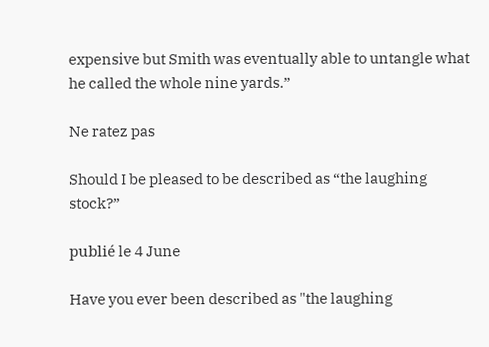expensive but Smith was eventually able to untangle what he called the whole nine yards.”

Ne ratez pas

Should I be pleased to be described as “the laughing stock?”

publié le 4 June

Have you ever been described as "the laughing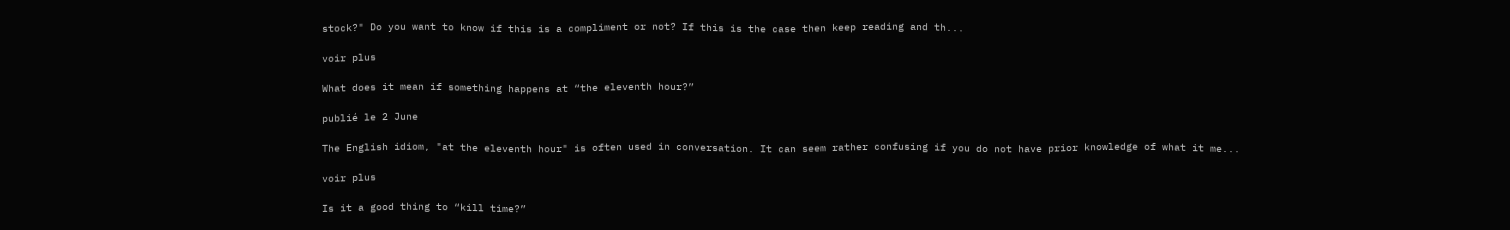stock?" Do you want to know if this is a compliment or not? If this is the case then keep reading and th...

voir plus

What does it mean if something happens at “the eleventh hour?”

publié le 2 June

The English idiom, "at the eleventh hour" is often used in conversation. It can seem rather confusing if you do not have prior knowledge of what it me...

voir plus

Is it a good thing to “kill time?”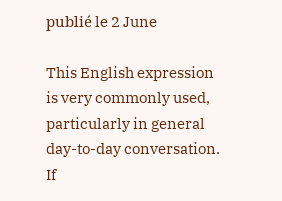publié le 2 June

This English expression is very commonly used, particularly in general day-to-day conversation. If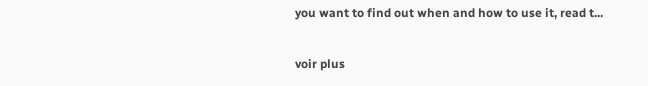you want to find out when and how to use it, read t...

voir plus